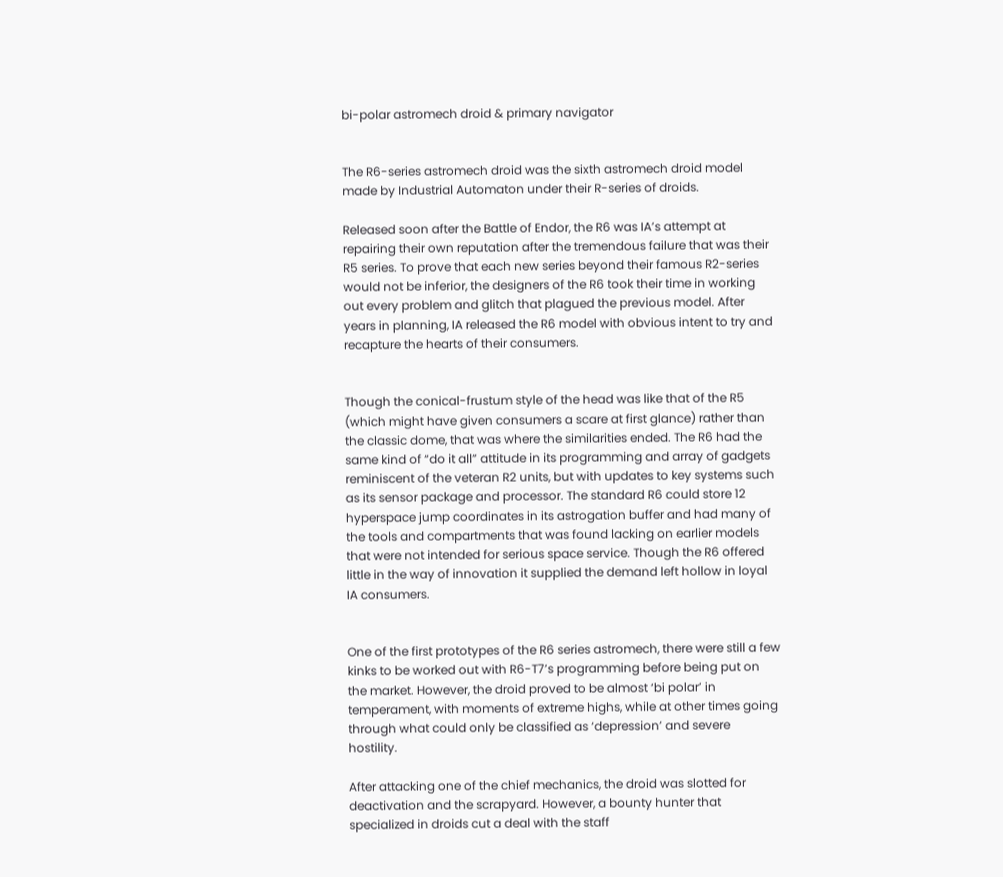bi-polar astromech droid & primary navigator


The R6-series astromech droid was the sixth astromech droid model made by Industrial Automaton under their R-series of droids.

Released soon after the Battle of Endor, the R6 was IA’s attempt at repairing their own reputation after the tremendous failure that was their R5 series. To prove that each new series beyond their famous R2-series would not be inferior, the designers of the R6 took their time in working out every problem and glitch that plagued the previous model. After years in planning, IA released the R6 model with obvious intent to try and recapture the hearts of their consumers.


Though the conical-frustum style of the head was like that of the R5 (which might have given consumers a scare at first glance) rather than the classic dome, that was where the similarities ended. The R6 had the same kind of “do it all” attitude in its programming and array of gadgets reminiscent of the veteran R2 units, but with updates to key systems such as its sensor package and processor. The standard R6 could store 12 hyperspace jump coordinates in its astrogation buffer and had many of the tools and compartments that was found lacking on earlier models that were not intended for serious space service. Though the R6 offered little in the way of innovation it supplied the demand left hollow in loyal IA consumers.


One of the first prototypes of the R6 series astromech, there were still a few kinks to be worked out with R6-T7’s programming before being put on the market. However, the droid proved to be almost ‘bi polar’ in temperament, with moments of extreme highs, while at other times going through what could only be classified as ‘depression’ and severe hostility.

After attacking one of the chief mechanics, the droid was slotted for deactivation and the scrapyard. However, a bounty hunter that specialized in droids cut a deal with the staff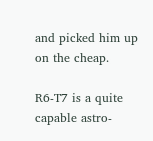and picked him up on the cheap.

R6-T7 is a quite capable astro-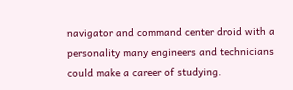navigator and command center droid with a personality many engineers and technicians could make a career of studying.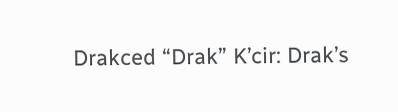Drakced “Drak” K’cir: Drak’s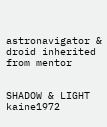astronavigator & droid inherited from mentor


SHADOW & LIGHT kaine1972